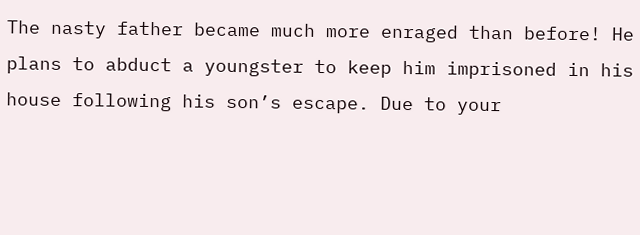The nasty father became much more enraged than before! He plans to abduct a youngster to keep him imprisoned in his house following his son’s escape. Due to your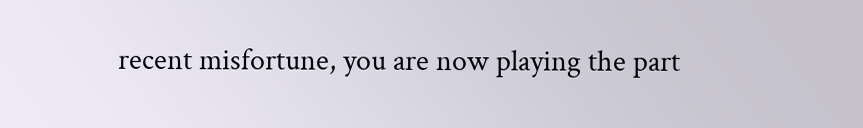recent misfortune, you are now playing the part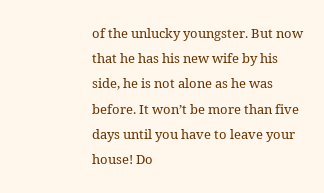of the unlucky youngster. But now that he has his new wife by his side, he is not alone as he was before. It won’t be more than five days until you have to leave your house! Do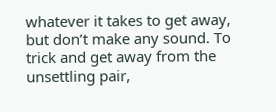whatever it takes to get away, but don’t make any sound. To trick and get away from the unsettling pair,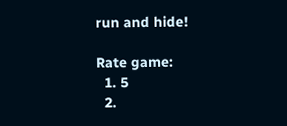run and hide!

Rate game:
  1. 5
  2.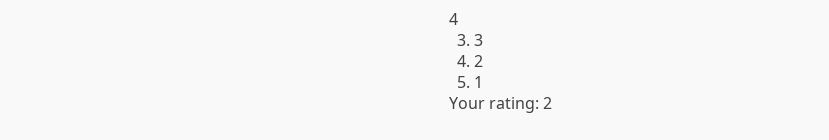4
  3. 3
  4. 2
  5. 1
Your rating: 2